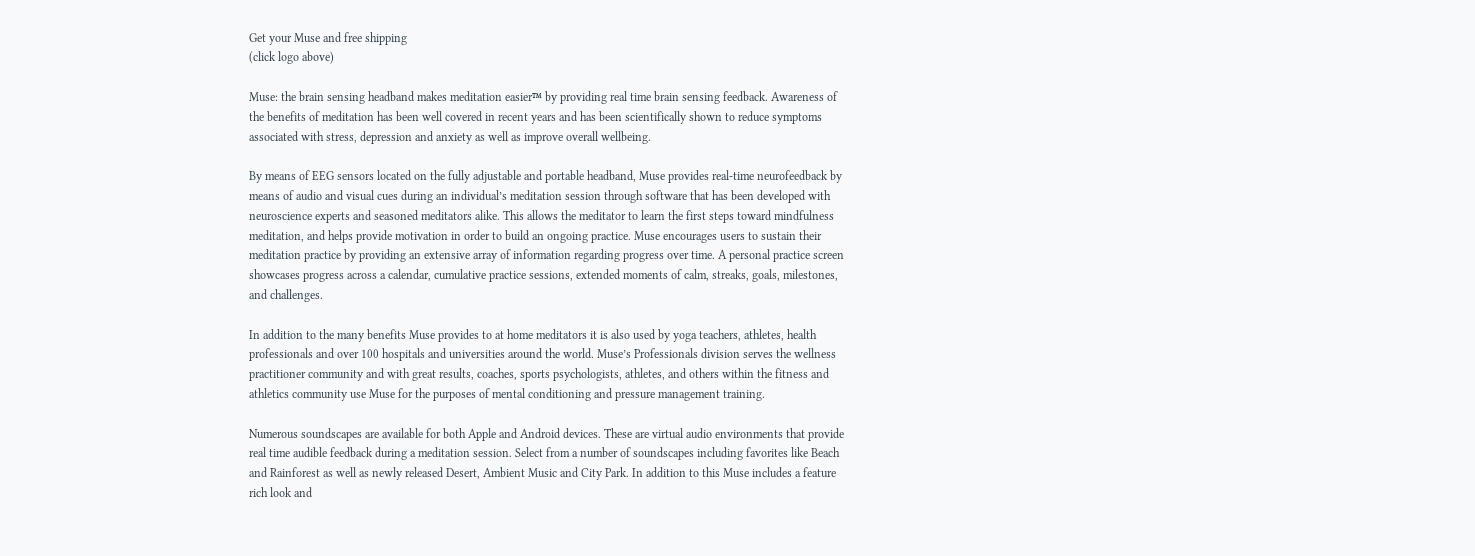Get your Muse and free shipping
(click logo above)

Muse: the brain sensing headband makes meditation easier™ by providing real time brain sensing feedback. Awareness of the benefits of meditation has been well covered in recent years and has been scientifically shown to reduce symptoms associated with stress, depression and anxiety as well as improve overall wellbeing.

By means of EEG sensors located on the fully adjustable and portable headband, Muse provides real-time neurofeedback by means of audio and visual cues during an individual’s meditation session through software that has been developed with neuroscience experts and seasoned meditators alike. This allows the meditator to learn the first steps toward mindfulness meditation, and helps provide motivation in order to build an ongoing practice. Muse encourages users to sustain their meditation practice by providing an extensive array of information regarding progress over time. A personal practice screen showcases progress across a calendar, cumulative practice sessions, extended moments of calm, streaks, goals, milestones, and challenges.

In addition to the many benefits Muse provides to at home meditators it is also used by yoga teachers, athletes, health professionals and over 100 hospitals and universities around the world. Muse’s Professionals division serves the wellness practitioner community and with great results, coaches, sports psychologists, athletes, and others within the fitness and athletics community use Muse for the purposes of mental conditioning and pressure management training.

Numerous soundscapes are available for both Apple and Android devices. These are virtual audio environments that provide real time audible feedback during a meditation session. Select from a number of soundscapes including favorites like Beach and Rainforest as well as newly released Desert, Ambient Music and City Park. In addition to this Muse includes a feature rich look and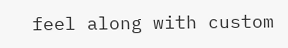feel along with custom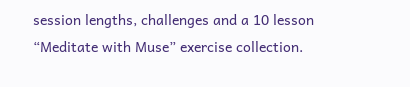session lengths, challenges and a 10 lesson “Meditate with Muse” exercise collection.